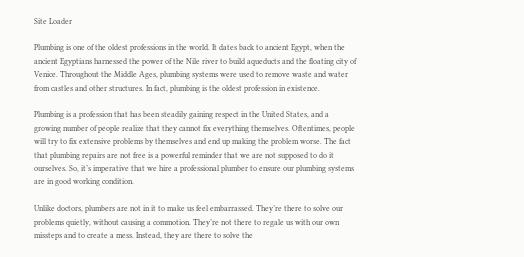Site Loader

Plumbing is one of the oldest professions in the world. It dates back to ancient Egypt, when the ancient Egyptians harnessed the power of the Nile river to build aqueducts and the floating city of Venice. Throughout the Middle Ages, plumbing systems were used to remove waste and water from castles and other structures. In fact, plumbing is the oldest profession in existence.

Plumbing is a profession that has been steadily gaining respect in the United States, and a growing number of people realize that they cannot fix everything themselves. Oftentimes, people will try to fix extensive problems by themselves and end up making the problem worse. The fact that plumbing repairs are not free is a powerful reminder that we are not supposed to do it ourselves. So, it’s imperative that we hire a professional plumber to ensure our plumbing systems are in good working condition.

Unlike doctors, plumbers are not in it to make us feel embarrassed. They’re there to solve our problems quietly, without causing a commotion. They’re not there to regale us with our own missteps and to create a mess. Instead, they are there to solve the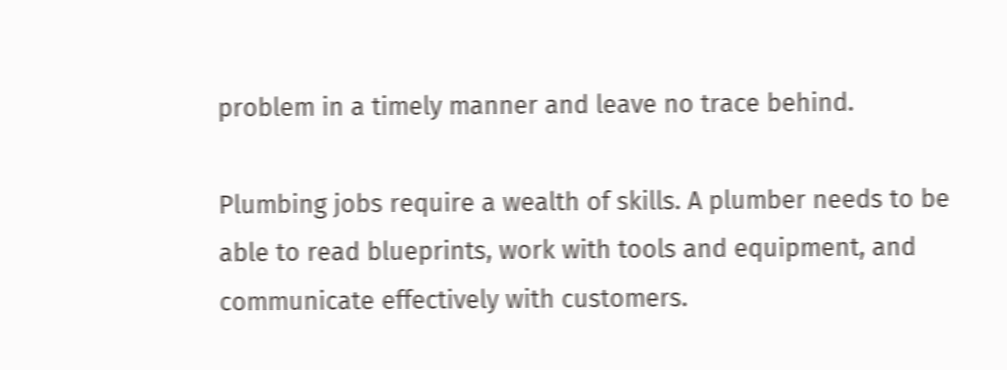problem in a timely manner and leave no trace behind.

Plumbing jobs require a wealth of skills. A plumber needs to be able to read blueprints, work with tools and equipment, and communicate effectively with customers.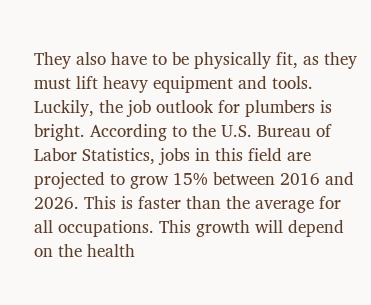They also have to be physically fit, as they must lift heavy equipment and tools. Luckily, the job outlook for plumbers is bright. According to the U.S. Bureau of Labor Statistics, jobs in this field are projected to grow 15% between 2016 and 2026. This is faster than the average for all occupations. This growth will depend on the health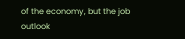of the economy, but the job outlook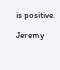is positive.

Jeremy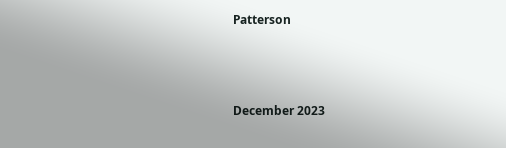Patterson



December 2023